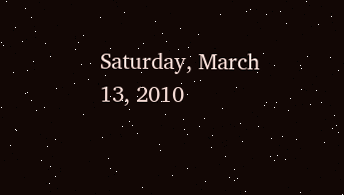Saturday, March 13, 2010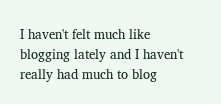I haven't felt much like blogging lately and I haven't really had much to blog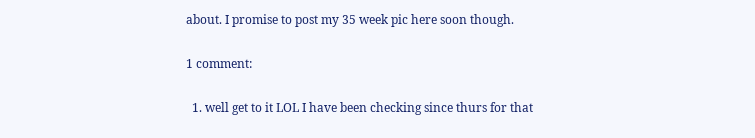about. I promise to post my 35 week pic here soon though.

1 comment:

  1. well get to it LOL I have been checking since thurs for that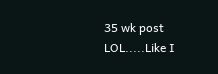35 wk post LOL.....Like I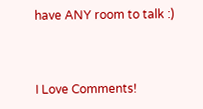have ANY room to talk :)



I Love Comments!